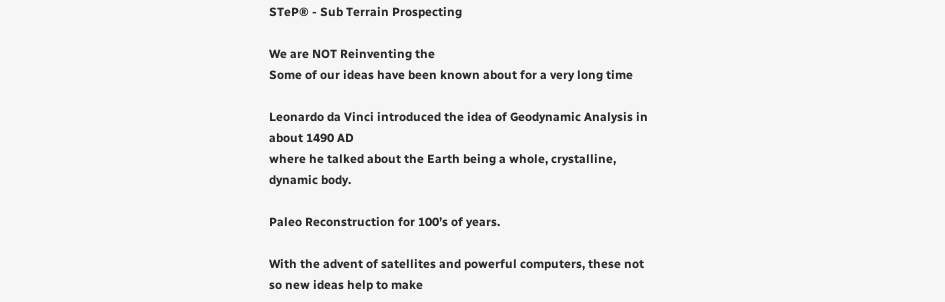STeP® - Sub Terrain Prospecting

We are NOT Reinventing the
Some of our ideas have been known about for a very long time

Leonardo da Vinci introduced the idea of Geodynamic Analysis in about 1490 AD
where he talked about the Earth being a whole, crystalline, dynamic body.

Paleo Reconstruction for 100’s of years.

With the advent of satellites and powerful computers, these not so new ideas help to make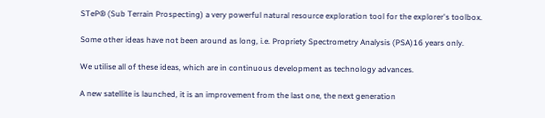STeP® (Sub Terrain Prospecting) a very powerful natural resource exploration tool for the explorer's toolbox.

Some other ideas have not been around as long, i.e. Propriety Spectrometry Analysis (PSA)16 years only.

We utilise all of these ideas, which are in continuous development as technology advances.

A new satellite is launched, it is an improvement from the last one, the next generation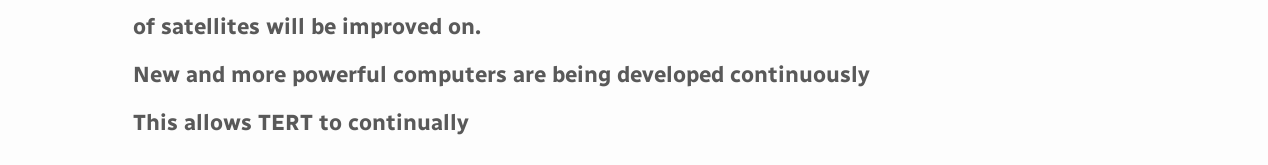of satellites will be improved on.

New and more powerful computers are being developed continuously

This allows TERT to continually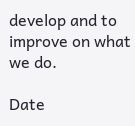develop and to improve on what we do.

Date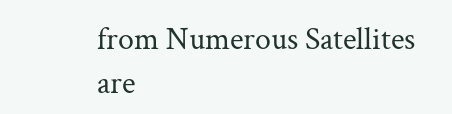from Numerous Satellites are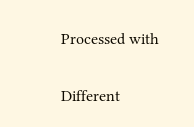Processed with

Different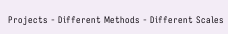Projects - Different Methods - Different Scales